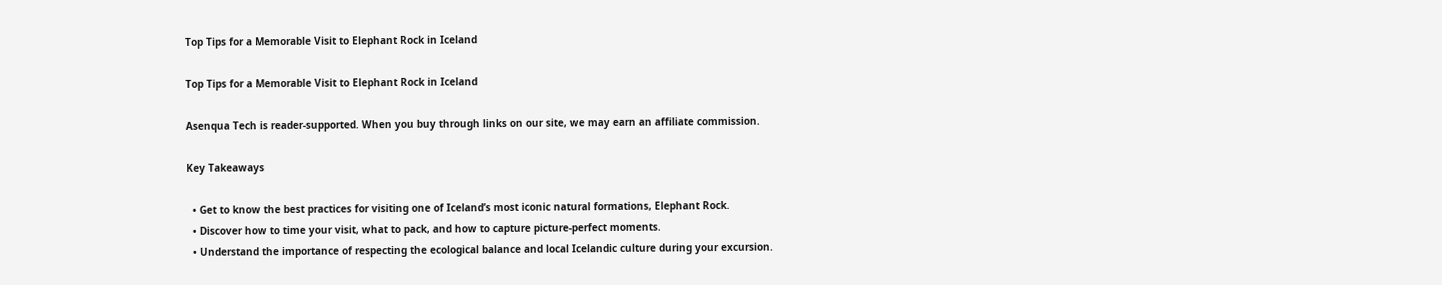Top Tips for a Memorable Visit to Elephant Rock in Iceland

Top Tips for a Memorable Visit to Elephant Rock in Iceland

Asenqua Tech is reader-supported. When you buy through links on our site, we may earn an affiliate commission.

Key Takeaways

  • Get to know the best practices for visiting one of Iceland’s most iconic natural formations, Elephant Rock.
  • Discover how to time your visit, what to pack, and how to capture picture-perfect moments.
  • Understand the importance of respecting the ecological balance and local Icelandic culture during your excursion.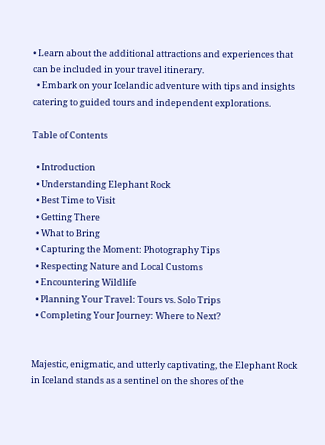• Learn about the additional attractions and experiences that can be included in your travel itinerary.
  • Embark on your Icelandic adventure with tips and insights catering to guided tours and independent explorations.

Table of Contents

  • Introduction
  • Understanding Elephant Rock
  • Best Time to Visit
  • Getting There
  • What to Bring
  • Capturing the Moment: Photography Tips
  • Respecting Nature and Local Customs
  • Encountering Wildlife
  • Planning Your Travel: Tours vs. Solo Trips
  • Completing Your Journey: Where to Next?


Majestic, enigmatic, and utterly captivating, the Elephant Rock in Iceland stands as a sentinel on the shores of the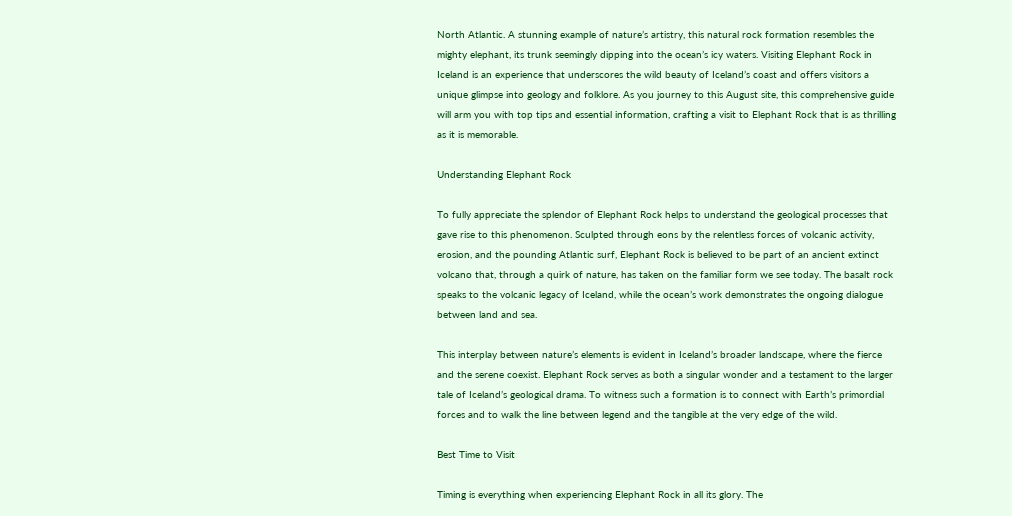North Atlantic. A stunning example of nature’s artistry, this natural rock formation resembles the mighty elephant, its trunk seemingly dipping into the ocean’s icy waters. Visiting Elephant Rock in Iceland is an experience that underscores the wild beauty of Iceland’s coast and offers visitors a unique glimpse into geology and folklore. As you journey to this August site, this comprehensive guide will arm you with top tips and essential information, crafting a visit to Elephant Rock that is as thrilling as it is memorable.

Understanding Elephant Rock

To fully appreciate the splendor of Elephant Rock helps to understand the geological processes that gave rise to this phenomenon. Sculpted through eons by the relentless forces of volcanic activity, erosion, and the pounding Atlantic surf, Elephant Rock is believed to be part of an ancient extinct volcano that, through a quirk of nature, has taken on the familiar form we see today. The basalt rock speaks to the volcanic legacy of Iceland, while the ocean’s work demonstrates the ongoing dialogue between land and sea.

This interplay between nature’s elements is evident in Iceland’s broader landscape, where the fierce and the serene coexist. Elephant Rock serves as both a singular wonder and a testament to the larger tale of Iceland’s geological drama. To witness such a formation is to connect with Earth’s primordial forces and to walk the line between legend and the tangible at the very edge of the wild.

Best Time to Visit

Timing is everything when experiencing Elephant Rock in all its glory. The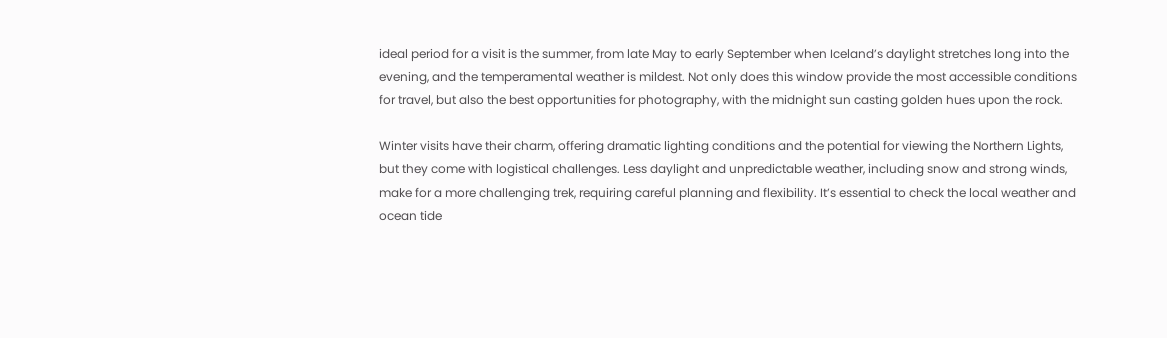ideal period for a visit is the summer, from late May to early September when Iceland’s daylight stretches long into the evening, and the temperamental weather is mildest. Not only does this window provide the most accessible conditions for travel, but also the best opportunities for photography, with the midnight sun casting golden hues upon the rock.

Winter visits have their charm, offering dramatic lighting conditions and the potential for viewing the Northern Lights, but they come with logistical challenges. Less daylight and unpredictable weather, including snow and strong winds, make for a more challenging trek, requiring careful planning and flexibility. It’s essential to check the local weather and ocean tide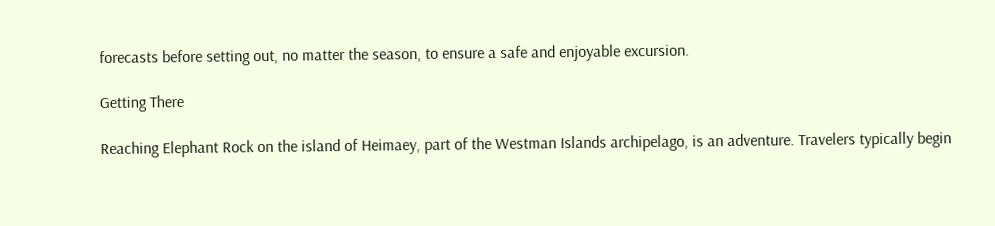forecasts before setting out, no matter the season, to ensure a safe and enjoyable excursion.

Getting There

Reaching Elephant Rock on the island of Heimaey, part of the Westman Islands archipelago, is an adventure. Travelers typically begin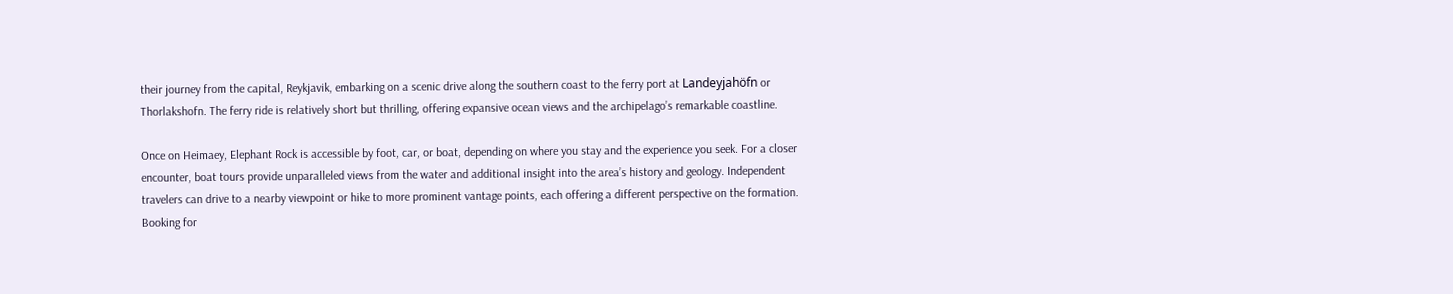their journey from the capital, Reykjavik, embarking on a scenic drive along the southern coast to the ferry port at Landeyjahöfn or Thorlakshofn. The ferry ride is relatively short but thrilling, offering expansive ocean views and the archipelago’s remarkable coastline.

Once on Heimaey, Elephant Rock is accessible by foot, car, or boat, depending on where you stay and the experience you seek. For a closer encounter, boat tours provide unparalleled views from the water and additional insight into the area’s history and geology. Independent travelers can drive to a nearby viewpoint or hike to more prominent vantage points, each offering a different perspective on the formation. Booking for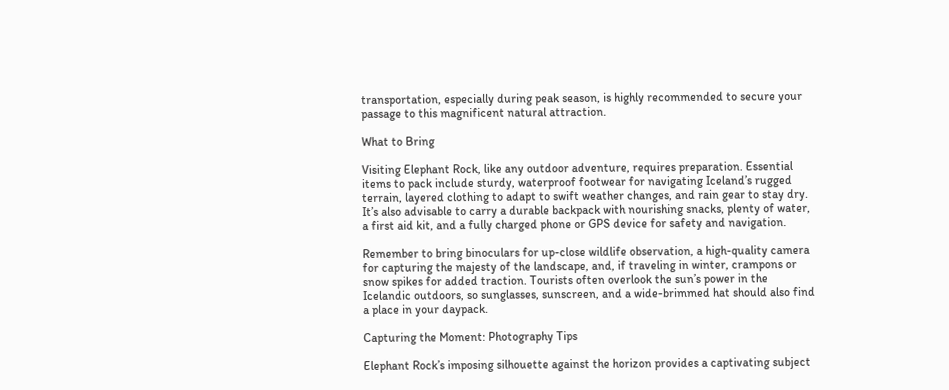transportation, especially during peak season, is highly recommended to secure your passage to this magnificent natural attraction.

What to Bring

Visiting Elephant Rock, like any outdoor adventure, requires preparation. Essential items to pack include sturdy, waterproof footwear for navigating Iceland’s rugged terrain, layered clothing to adapt to swift weather changes, and rain gear to stay dry. It’s also advisable to carry a durable backpack with nourishing snacks, plenty of water, a first aid kit, and a fully charged phone or GPS device for safety and navigation.

Remember to bring binoculars for up-close wildlife observation, a high-quality camera for capturing the majesty of the landscape, and, if traveling in winter, crampons or snow spikes for added traction. Tourists often overlook the sun’s power in the Icelandic outdoors, so sunglasses, sunscreen, and a wide-brimmed hat should also find a place in your daypack.

Capturing the Moment: Photography Tips

Elephant Rock’s imposing silhouette against the horizon provides a captivating subject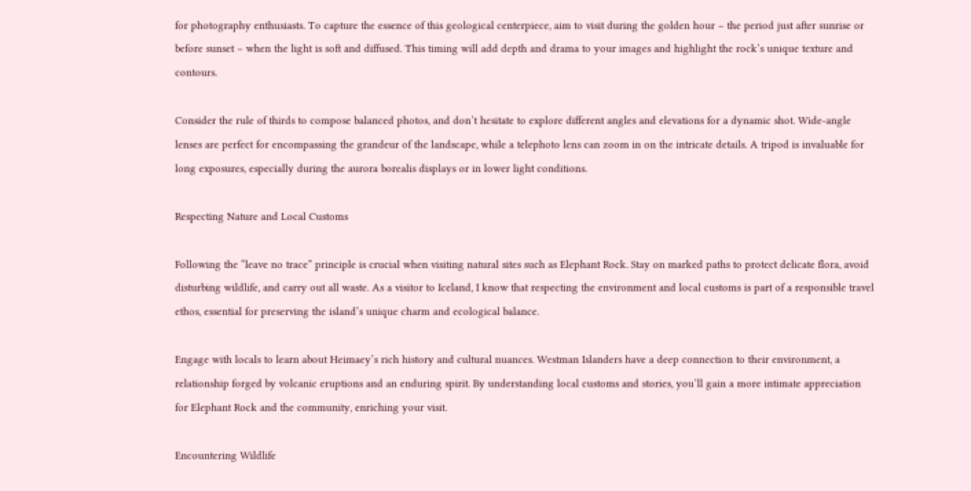for photography enthusiasts. To capture the essence of this geological centerpiece, aim to visit during the golden hour – the period just after sunrise or before sunset – when the light is soft and diffused. This timing will add depth and drama to your images and highlight the rock’s unique texture and contours.

Consider the rule of thirds to compose balanced photos, and don’t hesitate to explore different angles and elevations for a dynamic shot. Wide-angle lenses are perfect for encompassing the grandeur of the landscape, while a telephoto lens can zoom in on the intricate details. A tripod is invaluable for long exposures, especially during the aurora borealis displays or in lower light conditions.

Respecting Nature and Local Customs

Following the “leave no trace” principle is crucial when visiting natural sites such as Elephant Rock. Stay on marked paths to protect delicate flora, avoid disturbing wildlife, and carry out all waste. As a visitor to Iceland, I know that respecting the environment and local customs is part of a responsible travel ethos, essential for preserving the island’s unique charm and ecological balance.

Engage with locals to learn about Heimaey’s rich history and cultural nuances. Westman Islanders have a deep connection to their environment, a relationship forged by volcanic eruptions and an enduring spirit. By understanding local customs and stories, you’ll gain a more intimate appreciation for Elephant Rock and the community, enriching your visit.

Encountering Wildlife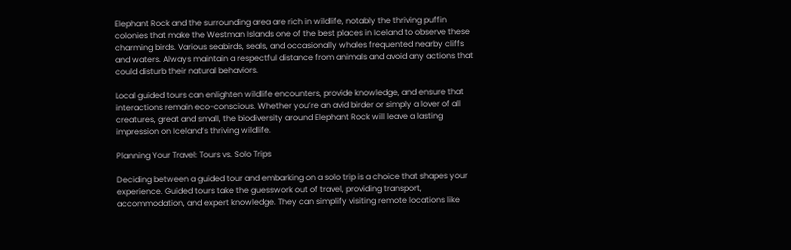Elephant Rock and the surrounding area are rich in wildlife, notably the thriving puffin colonies that make the Westman Islands one of the best places in Iceland to observe these charming birds. Various seabirds, seals, and occasionally whales frequented nearby cliffs and waters. Always maintain a respectful distance from animals and avoid any actions that could disturb their natural behaviors.

Local guided tours can enlighten wildlife encounters, provide knowledge, and ensure that interactions remain eco-conscious. Whether you’re an avid birder or simply a lover of all creatures, great and small, the biodiversity around Elephant Rock will leave a lasting impression on Iceland’s thriving wildlife.

Planning Your Travel: Tours vs. Solo Trips

Deciding between a guided tour and embarking on a solo trip is a choice that shapes your experience. Guided tours take the guesswork out of travel, providing transport, accommodation, and expert knowledge. They can simplify visiting remote locations like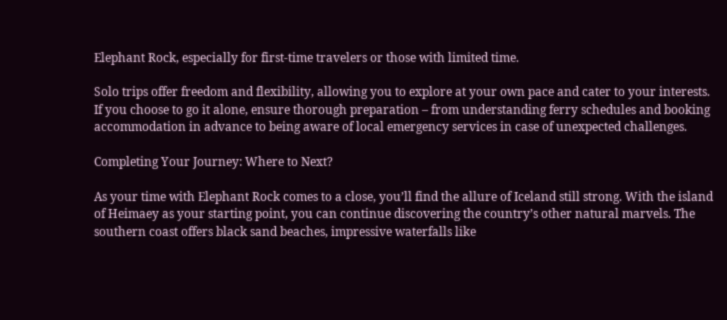Elephant Rock, especially for first-time travelers or those with limited time.

Solo trips offer freedom and flexibility, allowing you to explore at your own pace and cater to your interests. If you choose to go it alone, ensure thorough preparation – from understanding ferry schedules and booking accommodation in advance to being aware of local emergency services in case of unexpected challenges.

Completing Your Journey: Where to Next?

As your time with Elephant Rock comes to a close, you’ll find the allure of Iceland still strong. With the island of Heimaey as your starting point, you can continue discovering the country’s other natural marvels. The southern coast offers black sand beaches, impressive waterfalls like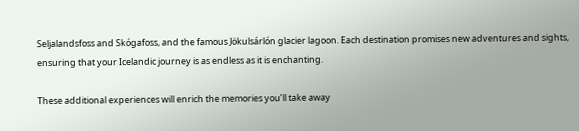Seljalandsfoss and Skógafoss, and the famous Jökulsárlón glacier lagoon. Each destination promises new adventures and sights, ensuring that your Icelandic journey is as endless as it is enchanting.

These additional experiences will enrich the memories you’ll take away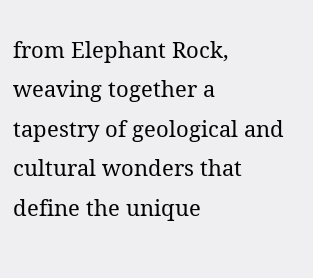from Elephant Rock, weaving together a tapestry of geological and cultural wonders that define the unique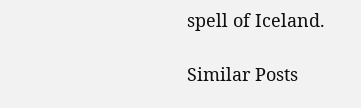spell of Iceland.

Similar Posts